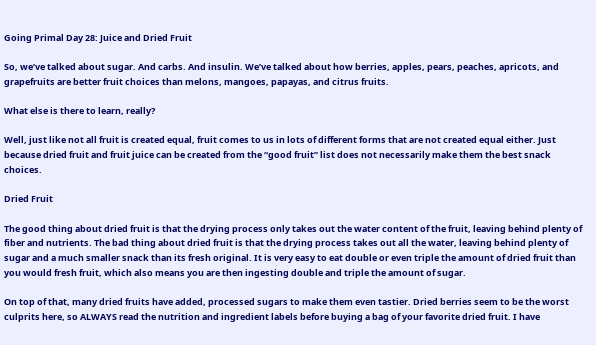Going Primal Day 28: Juice and Dried Fruit

So, we’ve talked about sugar. And carbs. And insulin. We’ve talked about how berries, apples, pears, peaches, apricots, and grapefruits are better fruit choices than melons, mangoes, papayas, and citrus fruits.

What else is there to learn, really?

Well, just like not all fruit is created equal, fruit comes to us in lots of different forms that are not created equal either. Just because dried fruit and fruit juice can be created from the “good fruit” list does not necessarily make them the best snack choices.

Dried Fruit

The good thing about dried fruit is that the drying process only takes out the water content of the fruit, leaving behind plenty of fiber and nutrients. The bad thing about dried fruit is that the drying process takes out all the water, leaving behind plenty of sugar and a much smaller snack than its fresh original. It is very easy to eat double or even triple the amount of dried fruit than you would fresh fruit, which also means you are then ingesting double and triple the amount of sugar.

On top of that, many dried fruits have added, processed sugars to make them even tastier. Dried berries seem to be the worst culprits here, so ALWAYS read the nutrition and ingredient labels before buying a bag of your favorite dried fruit. I have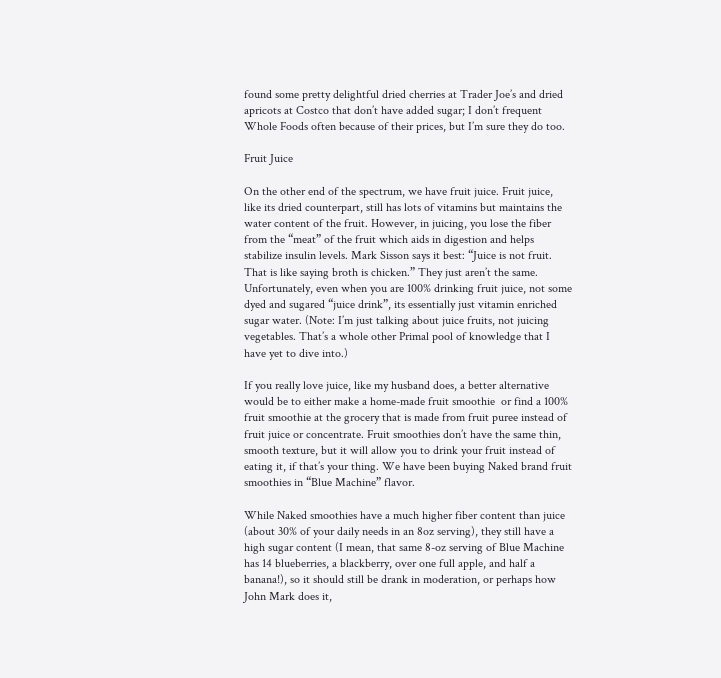found some pretty delightful dried cherries at Trader Joe’s and dried apricots at Costco that don’t have added sugar; I don’t frequent Whole Foods often because of their prices, but I’m sure they do too.

Fruit Juice

On the other end of the spectrum, we have fruit juice. Fruit juice, like its dried counterpart, still has lots of vitamins but maintains the water content of the fruit. However, in juicing, you lose the fiber from the “meat” of the fruit which aids in digestion and helps stabilize insulin levels. Mark Sisson says it best: “Juice is not fruit. That is like saying broth is chicken.” They just aren’t the same. Unfortunately, even when you are 100% drinking fruit juice, not some dyed and sugared “juice drink”, its essentially just vitamin enriched sugar water. (Note: I’m just talking about juice fruits, not juicing vegetables. That’s a whole other Primal pool of knowledge that I have yet to dive into.)

If you really love juice, like my husband does, a better alternative would be to either make a home-made fruit smoothie  or find a 100% fruit smoothie at the grocery that is made from fruit puree instead of fruit juice or concentrate. Fruit smoothies don’t have the same thin, smooth texture, but it will allow you to drink your fruit instead of eating it, if that’s your thing. We have been buying Naked brand fruit smoothies in “Blue Machine” flavor.

While Naked smoothies have a much higher fiber content than juice (about 30% of your daily needs in an 8oz serving), they still have a high sugar content (I mean, that same 8-oz serving of Blue Machine has 14 blueberries, a blackberry, over one full apple, and half a banana!), so it should still be drank in moderation, or perhaps how John Mark does it,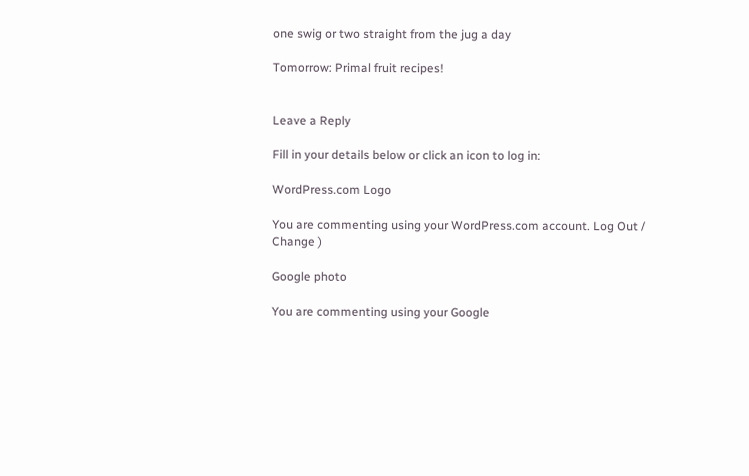one swig or two straight from the jug a day

Tomorrow: Primal fruit recipes!


Leave a Reply

Fill in your details below or click an icon to log in:

WordPress.com Logo

You are commenting using your WordPress.com account. Log Out /  Change )

Google photo

You are commenting using your Google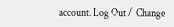account. Log Out /  Change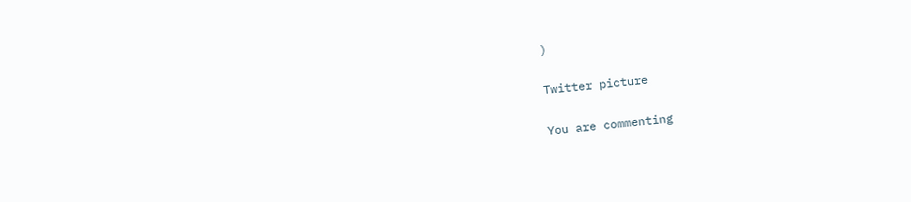)

Twitter picture

You are commenting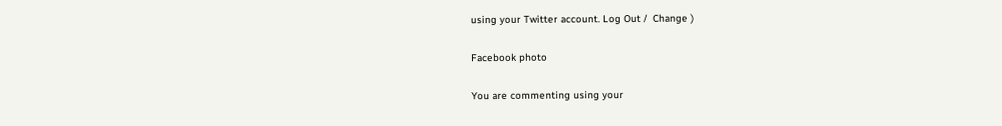using your Twitter account. Log Out /  Change )

Facebook photo

You are commenting using your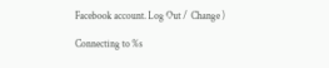Facebook account. Log Out /  Change )

Connecting to %s